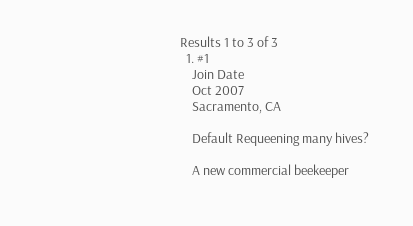Results 1 to 3 of 3
  1. #1
    Join Date
    Oct 2007
    Sacramento, CA

    Default Requeening many hives?

    A new commercial beekeeper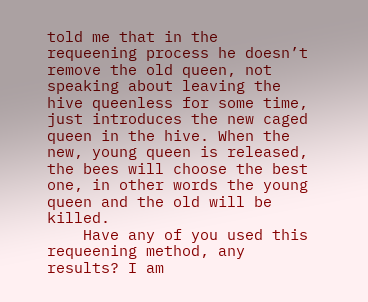told me that in the requeening process he doesn’t remove the old queen, not speaking about leaving the hive queenless for some time, just introduces the new caged queen in the hive. When the new, young queen is released, the bees will choose the best one, in other words the young queen and the old will be killed.
    Have any of you used this requeening method, any results? I am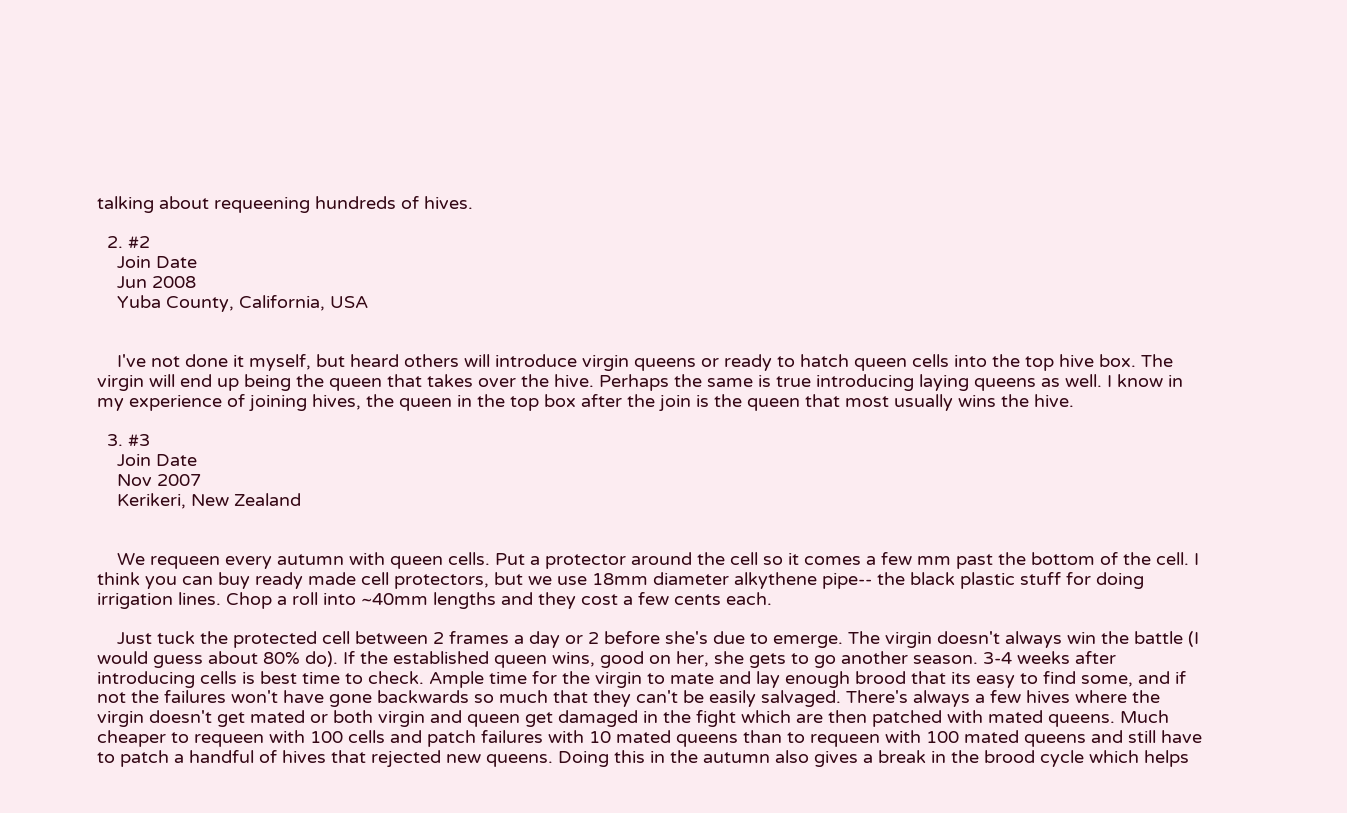talking about requeening hundreds of hives.

  2. #2
    Join Date
    Jun 2008
    Yuba County, California, USA


    I've not done it myself, but heard others will introduce virgin queens or ready to hatch queen cells into the top hive box. The virgin will end up being the queen that takes over the hive. Perhaps the same is true introducing laying queens as well. I know in my experience of joining hives, the queen in the top box after the join is the queen that most usually wins the hive.

  3. #3
    Join Date
    Nov 2007
    Kerikeri, New Zealand


    We requeen every autumn with queen cells. Put a protector around the cell so it comes a few mm past the bottom of the cell. I think you can buy ready made cell protectors, but we use 18mm diameter alkythene pipe-- the black plastic stuff for doing irrigation lines. Chop a roll into ~40mm lengths and they cost a few cents each.

    Just tuck the protected cell between 2 frames a day or 2 before she's due to emerge. The virgin doesn't always win the battle (I would guess about 80% do). If the established queen wins, good on her, she gets to go another season. 3-4 weeks after introducing cells is best time to check. Ample time for the virgin to mate and lay enough brood that its easy to find some, and if not the failures won't have gone backwards so much that they can't be easily salvaged. There's always a few hives where the virgin doesn't get mated or both virgin and queen get damaged in the fight which are then patched with mated queens. Much cheaper to requeen with 100 cells and patch failures with 10 mated queens than to requeen with 100 mated queens and still have to patch a handful of hives that rejected new queens. Doing this in the autumn also gives a break in the brood cycle which helps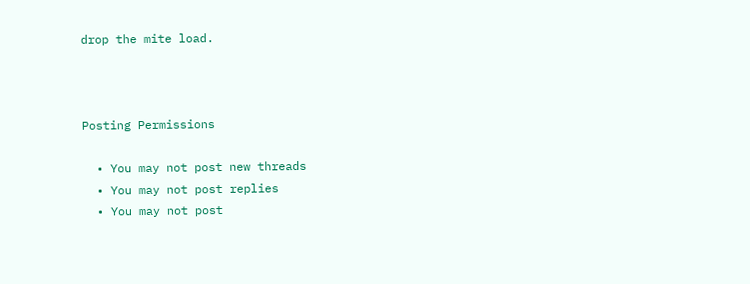drop the mite load.



Posting Permissions

  • You may not post new threads
  • You may not post replies
  • You may not post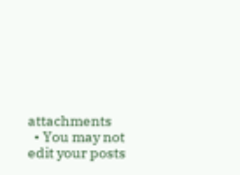attachments
  • You may not edit your posts